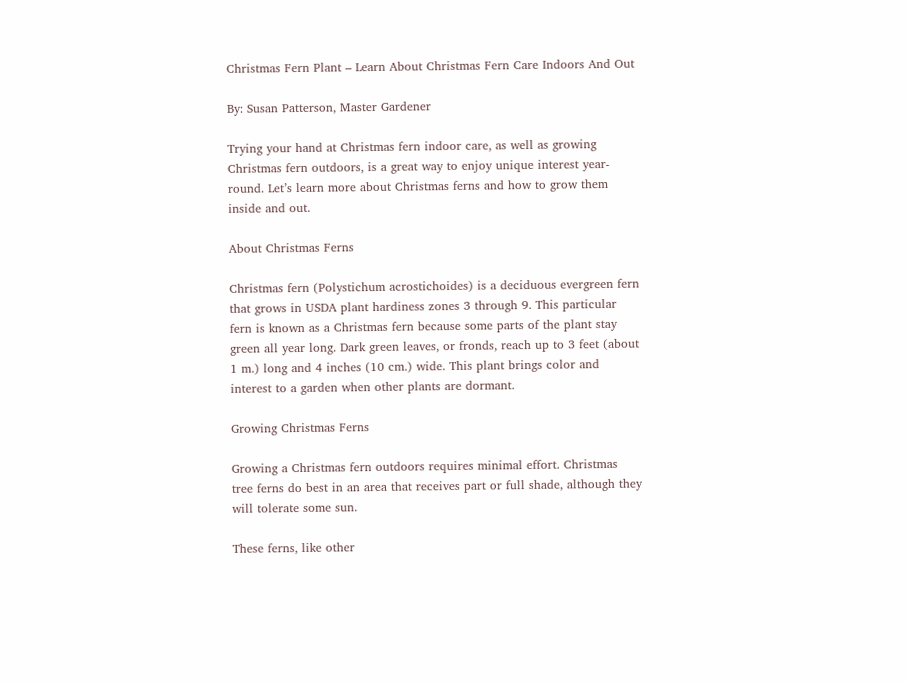Christmas Fern Plant – Learn About Christmas Fern Care Indoors And Out

By: Susan Patterson, Master Gardener

Trying your hand at Christmas fern indoor care, as well as growing Christmas fern outdoors, is a great way to enjoy unique interest year-round. Let’s learn more about Christmas ferns and how to grow them inside and out.

About Christmas Ferns

Christmas fern (Polystichum acrostichoides) is a deciduous evergreen fern that grows in USDA plant hardiness zones 3 through 9. This particular fern is known as a Christmas fern because some parts of the plant stay green all year long. Dark green leaves, or fronds, reach up to 3 feet (about 1 m.) long and 4 inches (10 cm.) wide. This plant brings color and interest to a garden when other plants are dormant.

Growing Christmas Ferns

Growing a Christmas fern outdoors requires minimal effort. Christmas tree ferns do best in an area that receives part or full shade, although they will tolerate some sun.

These ferns, like other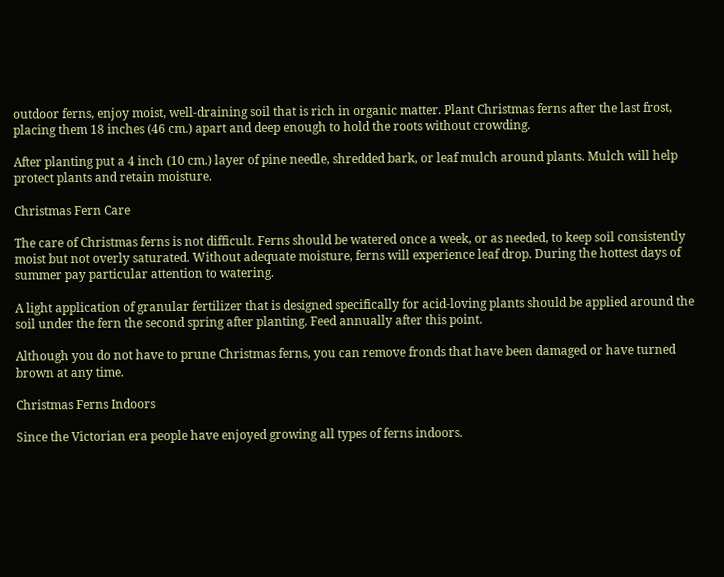outdoor ferns, enjoy moist, well-draining soil that is rich in organic matter. Plant Christmas ferns after the last frost, placing them 18 inches (46 cm.) apart and deep enough to hold the roots without crowding.

After planting put a 4 inch (10 cm.) layer of pine needle, shredded bark, or leaf mulch around plants. Mulch will help protect plants and retain moisture.

Christmas Fern Care

The care of Christmas ferns is not difficult. Ferns should be watered once a week, or as needed, to keep soil consistently moist but not overly saturated. Without adequate moisture, ferns will experience leaf drop. During the hottest days of summer pay particular attention to watering.

A light application of granular fertilizer that is designed specifically for acid-loving plants should be applied around the soil under the fern the second spring after planting. Feed annually after this point.

Although you do not have to prune Christmas ferns, you can remove fronds that have been damaged or have turned brown at any time.

Christmas Ferns Indoors

Since the Victorian era people have enjoyed growing all types of ferns indoors.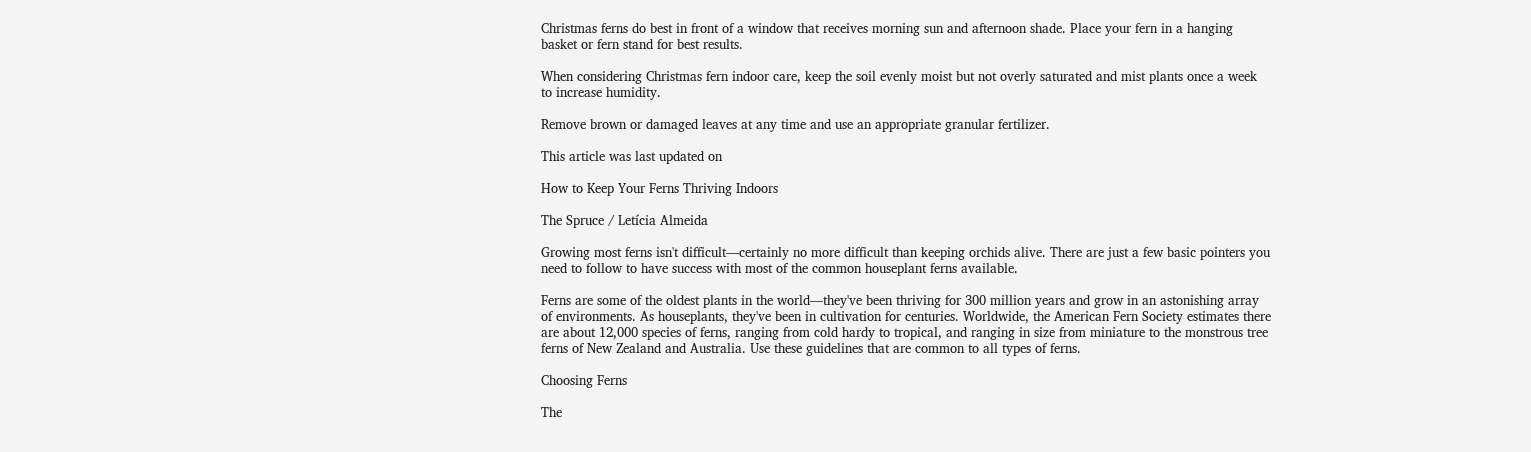Christmas ferns do best in front of a window that receives morning sun and afternoon shade. Place your fern in a hanging basket or fern stand for best results.

When considering Christmas fern indoor care, keep the soil evenly moist but not overly saturated and mist plants once a week to increase humidity.

Remove brown or damaged leaves at any time and use an appropriate granular fertilizer.

This article was last updated on

How to Keep Your Ferns Thriving Indoors

The Spruce / Letícia Almeida

Growing most ferns isn't difficult—certainly no more difficult than keeping orchids alive. There are just a few basic pointers you need to follow to have success with most of the common houseplant ferns available.

Ferns are some of the oldest plants in the world—they've been thriving for 300 million years and grow in an astonishing array of environments. As houseplants, they've been in cultivation for centuries. Worldwide, the American Fern Society estimates there are about 12,000 species of ferns, ranging from cold hardy to tropical, and ranging in size from miniature to the monstrous tree ferns of New Zealand and Australia. Use these guidelines that are common to all types of ferns.

Choosing Ferns

The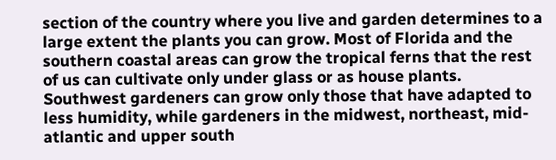section of the country where you live and garden determines to a large extent the plants you can grow. Most of Florida and the southern coastal areas can grow the tropical ferns that the rest of us can cultivate only under glass or as house plants. Southwest gardeners can grow only those that have adapted to less humidity, while gardeners in the midwest, northeast, mid-atlantic and upper south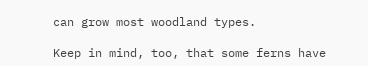can grow most woodland types.

Keep in mind, too, that some ferns have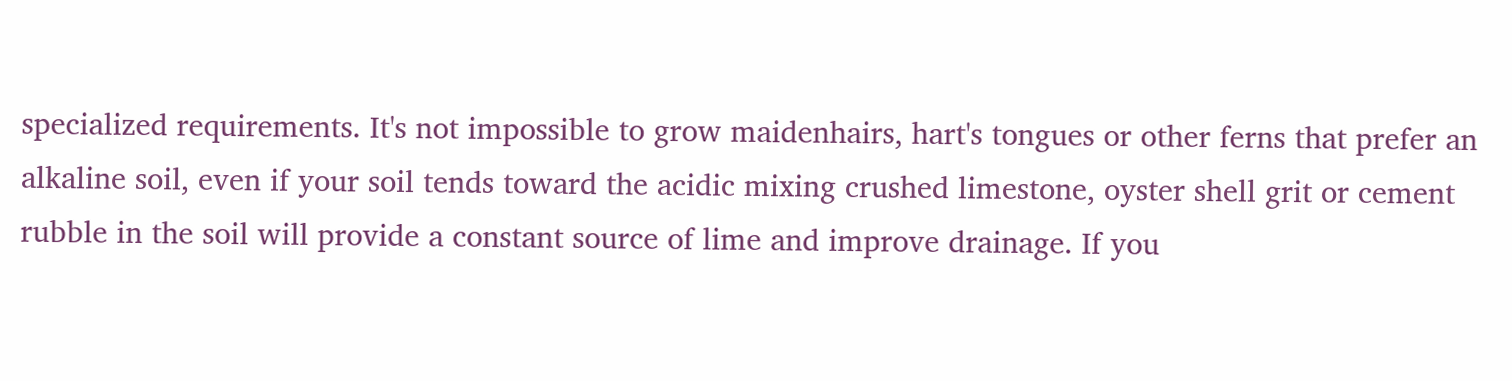specialized requirements. It's not impossible to grow maidenhairs, hart's tongues or other ferns that prefer an alkaline soil, even if your soil tends toward the acidic mixing crushed limestone, oyster shell grit or cement rubble in the soil will provide a constant source of lime and improve drainage. If you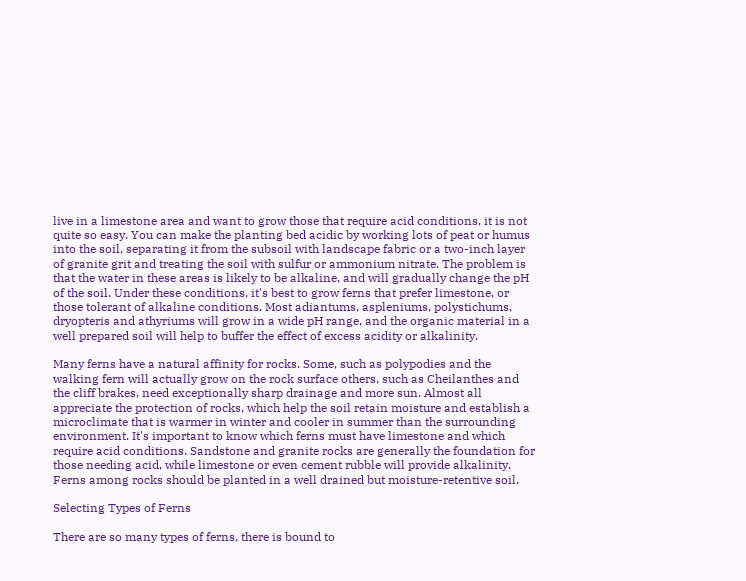live in a limestone area and want to grow those that require acid conditions, it is not quite so easy. You can make the planting bed acidic by working lots of peat or humus into the soil, separating it from the subsoil with landscape fabric or a two-inch layer of granite grit and treating the soil with sulfur or ammonium nitrate. The problem is that the water in these areas is likely to be alkaline, and will gradually change the pH of the soil. Under these conditions, it's best to grow ferns that prefer limestone, or those tolerant of alkaline conditions. Most adiantums, aspleniums, polystichums, dryopteris and athyriums will grow in a wide pH range, and the organic material in a well prepared soil will help to buffer the effect of excess acidity or alkalinity.

Many ferns have a natural affinity for rocks. Some, such as polypodies and the walking fern will actually grow on the rock surface others, such as Cheilanthes and the cliff brakes, need exceptionally sharp drainage and more sun. Almost all appreciate the protection of rocks, which help the soil retain moisture and establish a microclimate that is warmer in winter and cooler in summer than the surrounding environment. It's important to know which ferns must have limestone and which require acid conditions. Sandstone and granite rocks are generally the foundation for those needing acid, while limestone or even cement rubble will provide alkalinity. Ferns among rocks should be planted in a well drained but moisture-retentive soil.

Selecting Types of Ferns

There are so many types of ferns, there is bound to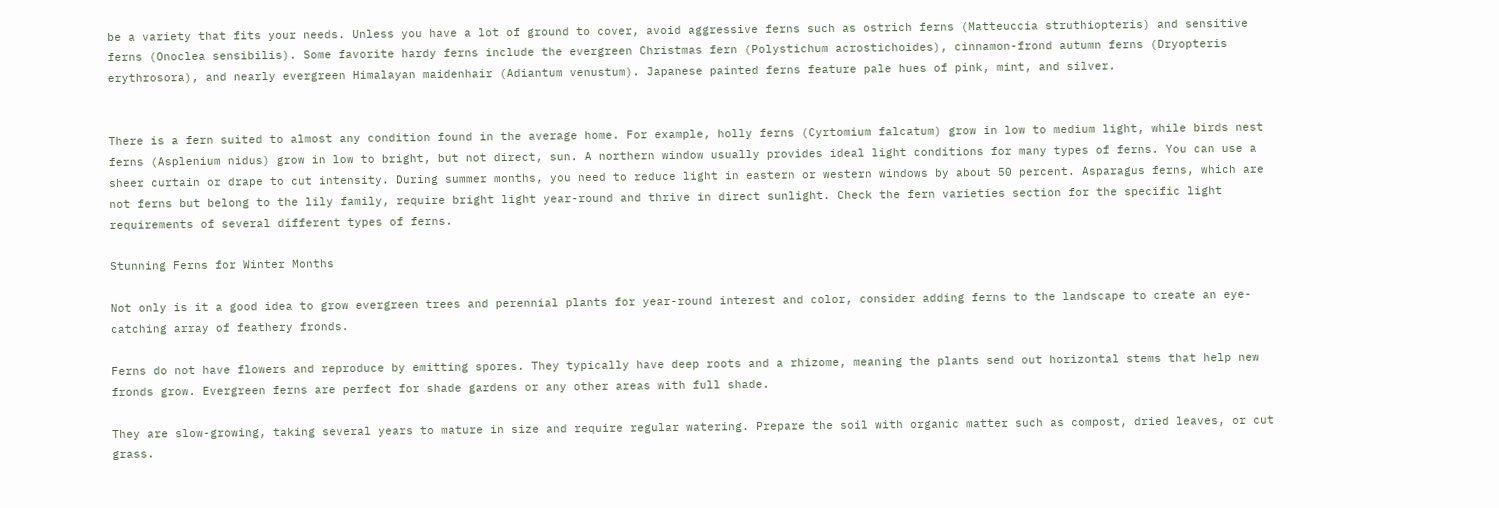be a variety that fits your needs. Unless you have a lot of ground to cover, avoid aggressive ferns such as ostrich ferns (Matteuccia struthiopteris) and sensitive ferns (Onoclea sensibilis). Some favorite hardy ferns include the evergreen Christmas fern (Polystichum acrostichoides), cinnamon-frond autumn ferns (Dryopteris erythrosora), and nearly evergreen Himalayan maidenhair (Adiantum venustum). Japanese painted ferns feature pale hues of pink, mint, and silver.


There is a fern suited to almost any condition found in the average home. For example, holly ferns (Cyrtomium falcatum) grow in low to medium light, while birds nest ferns (Asplenium nidus) grow in low to bright, but not direct, sun. A northern window usually provides ideal light conditions for many types of ferns. You can use a sheer curtain or drape to cut intensity. During summer months, you need to reduce light in eastern or western windows by about 50 percent. Asparagus ferns, which are not ferns but belong to the lily family, require bright light year-round and thrive in direct sunlight. Check the fern varieties section for the specific light requirements of several different types of ferns.

Stunning Ferns for Winter Months

Not only is it a good idea to grow evergreen trees and perennial plants for year-round interest and color, consider adding ferns to the landscape to create an eye-catching array of feathery fronds.

Ferns do not have flowers and reproduce by emitting spores. They typically have deep roots and a rhizome, meaning the plants send out horizontal stems that help new fronds grow. Evergreen ferns are perfect for shade gardens or any other areas with full shade.

They are slow-growing, taking several years to mature in size and require regular watering. Prepare the soil with organic matter such as compost, dried leaves, or cut grass.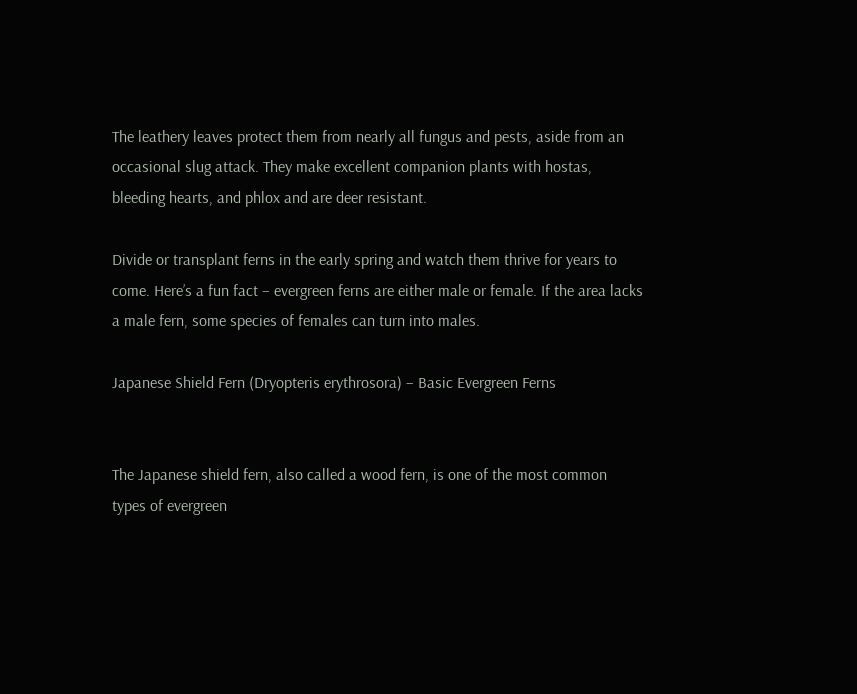The leathery leaves protect them from nearly all fungus and pests, aside from an occasional slug attack. They make excellent companion plants with hostas, bleeding hearts, and phlox and are deer resistant.

Divide or transplant ferns in the early spring and watch them thrive for years to come. Here’s a fun fact – evergreen ferns are either male or female. If the area lacks a male fern, some species of females can turn into males.

Japanese Shield Fern (Dryopteris erythrosora) – Basic Evergreen Ferns


The Japanese shield fern, also called a wood fern, is one of the most common types of evergreen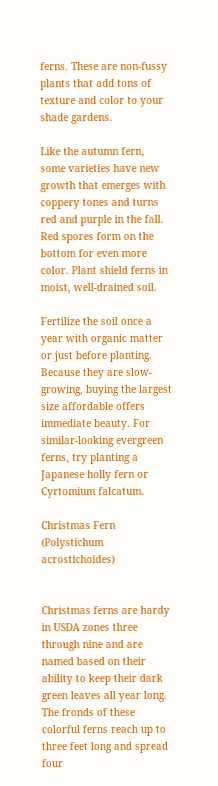ferns. These are non-fussy plants that add tons of texture and color to your shade gardens.

Like the autumn fern, some varieties have new growth that emerges with coppery tones and turns red and purple in the fall. Red spores form on the bottom for even more color. Plant shield ferns in moist, well-drained soil.

Fertilize the soil once a year with organic matter or just before planting. Because they are slow-growing, buying the largest size affordable offers immediate beauty. For similar-looking evergreen ferns, try planting a Japanese holly fern or Cyrtomium falcatum.

Christmas Fern (Polystichum acrostichoides)


Christmas ferns are hardy in USDA zones three through nine and are named based on their ability to keep their dark green leaves all year long. The fronds of these colorful ferns reach up to three feet long and spread four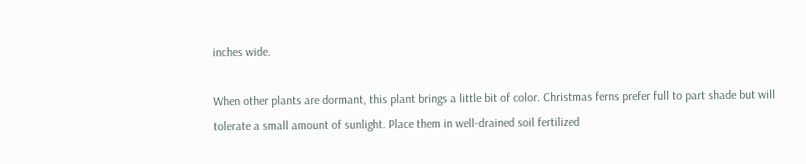inches wide.

When other plants are dormant, this plant brings a little bit of color. Christmas ferns prefer full to part shade but will tolerate a small amount of sunlight. Place them in well-drained soil fertilized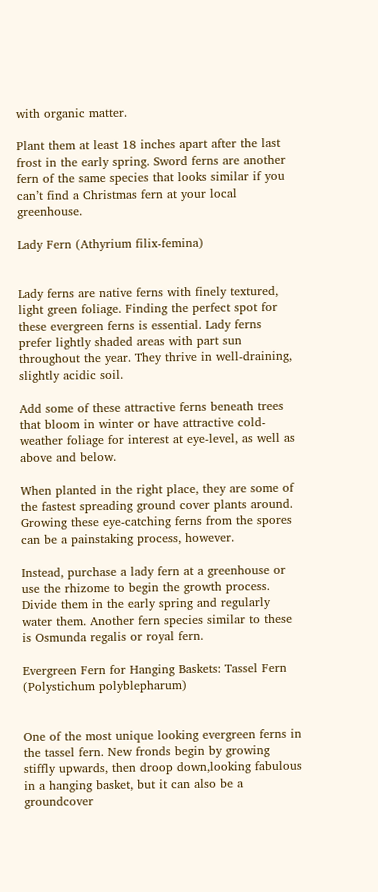with organic matter.

Plant them at least 18 inches apart after the last frost in the early spring. Sword ferns are another fern of the same species that looks similar if you can’t find a Christmas fern at your local greenhouse.

Lady Fern (Athyrium filix-femina)


Lady ferns are native ferns with finely textured, light green foliage. Finding the perfect spot for these evergreen ferns is essential. Lady ferns prefer lightly shaded areas with part sun throughout the year. They thrive in well-draining, slightly acidic soil.

Add some of these attractive ferns beneath trees that bloom in winter or have attractive cold-weather foliage for interest at eye-level, as well as above and below.

When planted in the right place, they are some of the fastest spreading ground cover plants around. Growing these eye-catching ferns from the spores can be a painstaking process, however.

Instead, purchase a lady fern at a greenhouse or use the rhizome to begin the growth process. Divide them in the early spring and regularly water them. Another fern species similar to these is Osmunda regalis or royal fern.

Evergreen Fern for Hanging Baskets: Tassel Fern (Polystichum polyblepharum)


One of the most unique looking evergreen ferns in the tassel fern. New fronds begin by growing stiffly upwards, then droop down,looking fabulous in a hanging basket, but it can also be a groundcover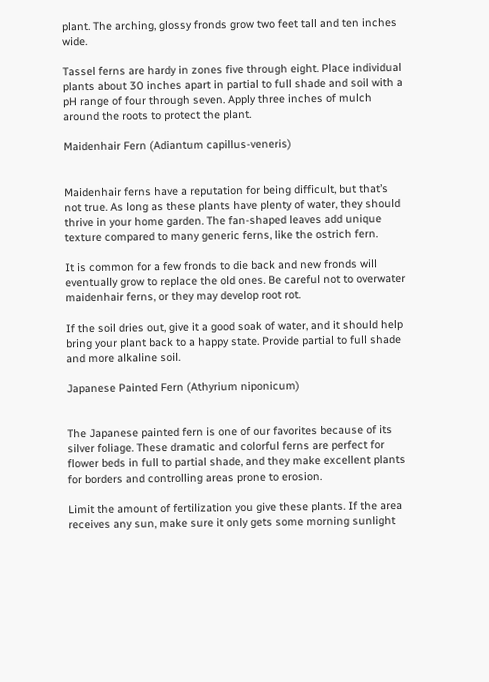plant. The arching, glossy fronds grow two feet tall and ten inches wide.

Tassel ferns are hardy in zones five through eight. Place individual plants about 30 inches apart in partial to full shade and soil with a pH range of four through seven. Apply three inches of mulch around the roots to protect the plant.

Maidenhair Fern (Adiantum capillus-veneris)


Maidenhair ferns have a reputation for being difficult, but that’s not true. As long as these plants have plenty of water, they should thrive in your home garden. The fan-shaped leaves add unique texture compared to many generic ferns, like the ostrich fern.

It is common for a few fronds to die back and new fronds will eventually grow to replace the old ones. Be careful not to overwater maidenhair ferns, or they may develop root rot.

If the soil dries out, give it a good soak of water, and it should help bring your plant back to a happy state. Provide partial to full shade and more alkaline soil.

Japanese Painted Fern (Athyrium niponicum)


The Japanese painted fern is one of our favorites because of its silver foliage. These dramatic and colorful ferns are perfect for flower beds in full to partial shade, and they make excellent plants for borders and controlling areas prone to erosion.

Limit the amount of fertilization you give these plants. If the area receives any sun, make sure it only gets some morning sunlight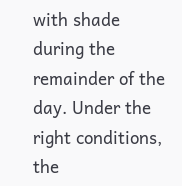with shade during the remainder of the day. Under the right conditions, the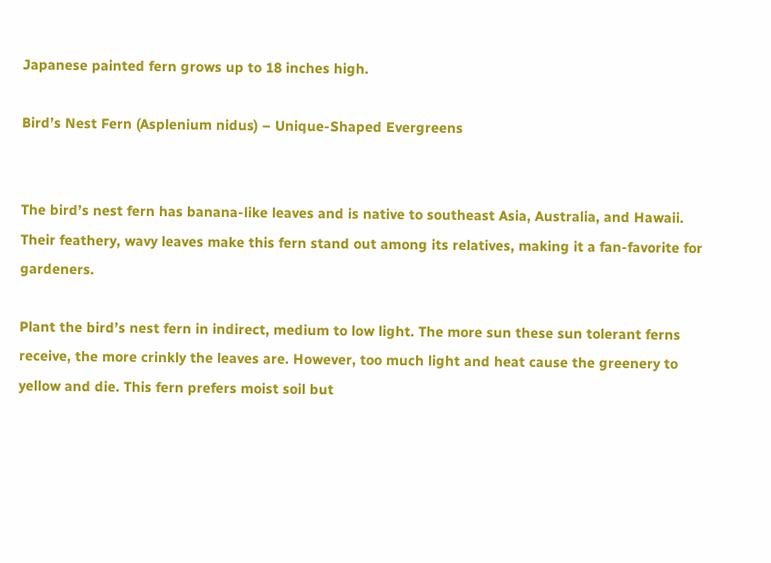Japanese painted fern grows up to 18 inches high.

Bird’s Nest Fern (Asplenium nidus) – Unique-Shaped Evergreens


The bird’s nest fern has banana-like leaves and is native to southeast Asia, Australia, and Hawaii. Their feathery, wavy leaves make this fern stand out among its relatives, making it a fan-favorite for gardeners.

Plant the bird’s nest fern in indirect, medium to low light. The more sun these sun tolerant ferns receive, the more crinkly the leaves are. However, too much light and heat cause the greenery to yellow and die. This fern prefers moist soil but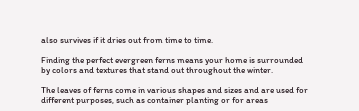also survives if it dries out from time to time.

Finding the perfect evergreen ferns means your home is surrounded by colors and textures that stand out throughout the winter.

The leaves of ferns come in various shapes and sizes and are used for different purposes, such as container planting or for areas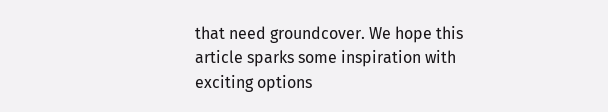that need groundcover. We hope this article sparks some inspiration with exciting options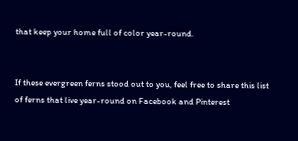that keep your home full of color year-round.


If these evergreen ferns stood out to you, feel free to share this list of ferns that live year-round on Facebook and Pinterest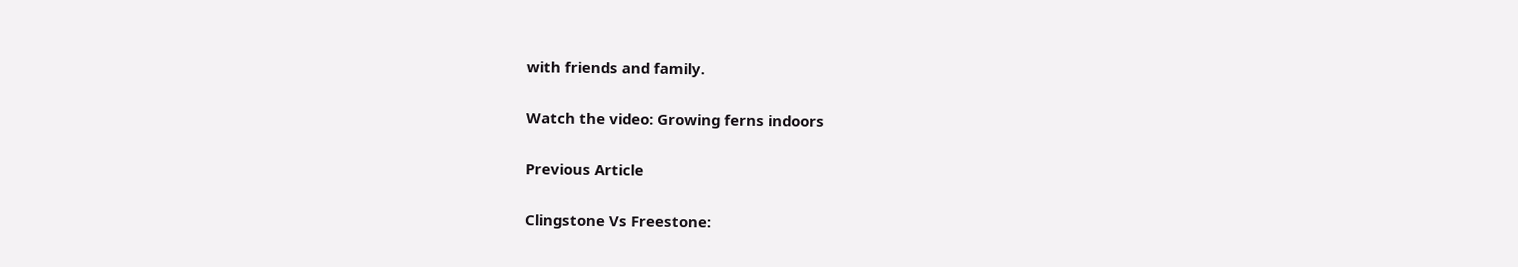with friends and family.

Watch the video: Growing ferns indoors

Previous Article

Clingstone Vs Freestone: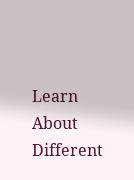Learn About Different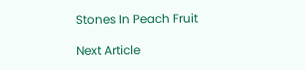Stones In Peach Fruit

Next Article